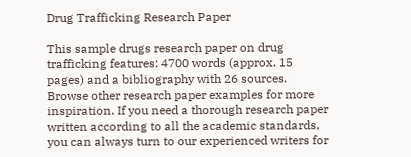Drug Trafficking Research Paper

This sample drugs research paper on drug trafficking features: 4700 words (approx. 15 pages) and a bibliography with 26 sources. Browse other research paper examples for more inspiration. If you need a thorough research paper written according to all the academic standards, you can always turn to our experienced writers for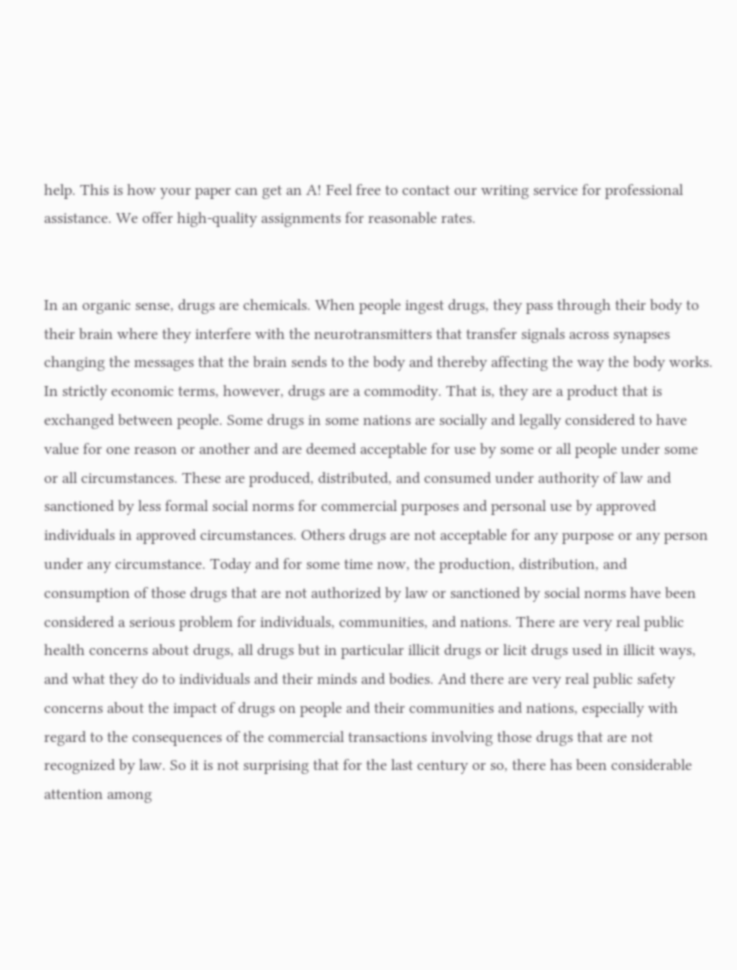help. This is how your paper can get an A! Feel free to contact our writing service for professional assistance. We offer high-quality assignments for reasonable rates.


In an organic sense, drugs are chemicals. When people ingest drugs, they pass through their body to their brain where they interfere with the neurotransmitters that transfer signals across synapses changing the messages that the brain sends to the body and thereby affecting the way the body works. In strictly economic terms, however, drugs are a commodity. That is, they are a product that is exchanged between people. Some drugs in some nations are socially and legally considered to have value for one reason or another and are deemed acceptable for use by some or all people under some or all circumstances. These are produced, distributed, and consumed under authority of law and sanctioned by less formal social norms for commercial purposes and personal use by approved individuals in approved circumstances. Others drugs are not acceptable for any purpose or any person under any circumstance. Today and for some time now, the production, distribution, and consumption of those drugs that are not authorized by law or sanctioned by social norms have been considered a serious problem for individuals, communities, and nations. There are very real public health concerns about drugs, all drugs but in particular illicit drugs or licit drugs used in illicit ways, and what they do to individuals and their minds and bodies. And there are very real public safety concerns about the impact of drugs on people and their communities and nations, especially with regard to the consequences of the commercial transactions involving those drugs that are not recognized by law. So it is not surprising that for the last century or so, there has been considerable attention among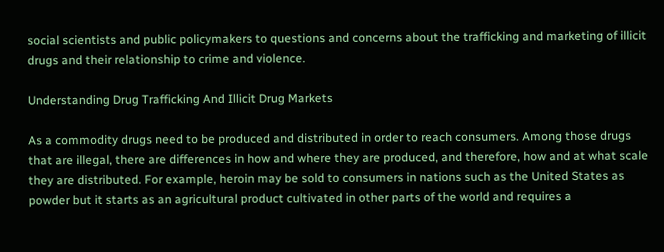social scientists and public policymakers to questions and concerns about the trafficking and marketing of illicit drugs and their relationship to crime and violence.

Understanding Drug Trafficking And Illicit Drug Markets

As a commodity drugs need to be produced and distributed in order to reach consumers. Among those drugs that are illegal, there are differences in how and where they are produced, and therefore, how and at what scale they are distributed. For example, heroin may be sold to consumers in nations such as the United States as powder but it starts as an agricultural product cultivated in other parts of the world and requires a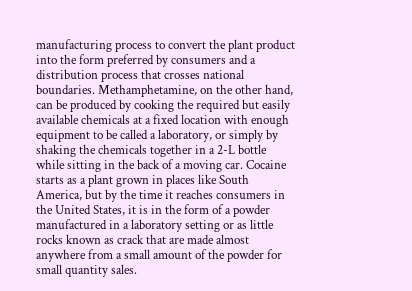manufacturing process to convert the plant product into the form preferred by consumers and a distribution process that crosses national boundaries. Methamphetamine, on the other hand, can be produced by cooking the required but easily available chemicals at a fixed location with enough equipment to be called a laboratory, or simply by shaking the chemicals together in a 2-L bottle while sitting in the back of a moving car. Cocaine starts as a plant grown in places like South America, but by the time it reaches consumers in the United States, it is in the form of a powder manufactured in a laboratory setting or as little rocks known as crack that are made almost anywhere from a small amount of the powder for small quantity sales.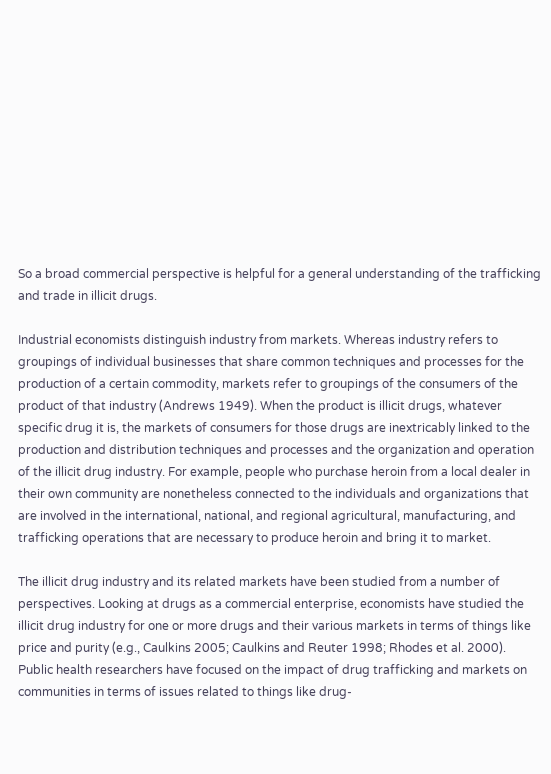So a broad commercial perspective is helpful for a general understanding of the trafficking and trade in illicit drugs.

Industrial economists distinguish industry from markets. Whereas industry refers to groupings of individual businesses that share common techniques and processes for the production of a certain commodity, markets refer to groupings of the consumers of the product of that industry (Andrews 1949). When the product is illicit drugs, whatever specific drug it is, the markets of consumers for those drugs are inextricably linked to the production and distribution techniques and processes and the organization and operation of the illicit drug industry. For example, people who purchase heroin from a local dealer in their own community are nonetheless connected to the individuals and organizations that are involved in the international, national, and regional agricultural, manufacturing, and trafficking operations that are necessary to produce heroin and bring it to market.

The illicit drug industry and its related markets have been studied from a number of perspectives. Looking at drugs as a commercial enterprise, economists have studied the illicit drug industry for one or more drugs and their various markets in terms of things like price and purity (e.g., Caulkins 2005; Caulkins and Reuter 1998; Rhodes et al. 2000). Public health researchers have focused on the impact of drug trafficking and markets on communities in terms of issues related to things like drug-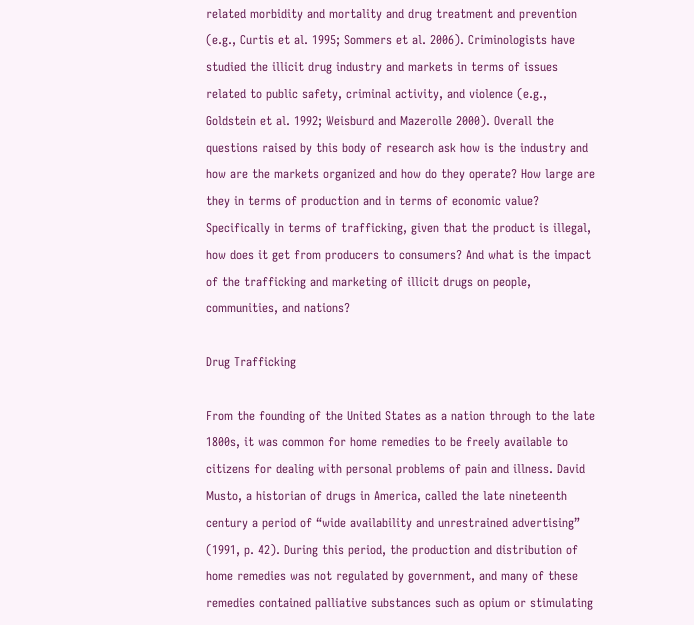related morbidity and mortality and drug treatment and prevention (e.g., Curtis et al. 1995; Sommers et al. 2006). Criminologists have studied the illicit drug industry and markets in terms of issues related to public safety, criminal activity, and violence (e.g., Goldstein et al. 1992; Weisburd and Mazerolle 2000). Overall the questions raised by this body of research ask how is the industry and how are the markets organized and how do they operate? How large are they in terms of production and in terms of economic value? Specifically in terms of trafficking, given that the product is illegal, how does it get from producers to consumers? And what is the impact of the trafficking and marketing of illicit drugs on people, communities, and nations?

Drug Trafficking

From the founding of the United States as a nation through to the late 1800s, it was common for home remedies to be freely available to citizens for dealing with personal problems of pain and illness. David Musto, a historian of drugs in America, called the late nineteenth century a period of “wide availability and unrestrained advertising” (1991, p. 42). During this period, the production and distribution of home remedies was not regulated by government, and many of these remedies contained palliative substances such as opium or stimulating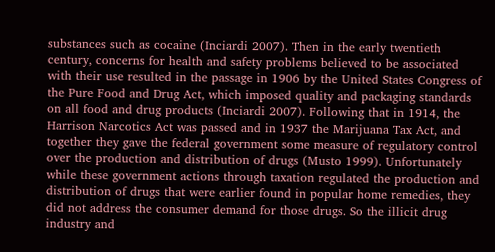substances such as cocaine (Inciardi 2007). Then in the early twentieth century, concerns for health and safety problems believed to be associated with their use resulted in the passage in 1906 by the United States Congress of the Pure Food and Drug Act, which imposed quality and packaging standards on all food and drug products (Inciardi 2007). Following that in 1914, the Harrison Narcotics Act was passed and in 1937 the Marijuana Tax Act, and together they gave the federal government some measure of regulatory control over the production and distribution of drugs (Musto 1999). Unfortunately while these government actions through taxation regulated the production and distribution of drugs that were earlier found in popular home remedies, they did not address the consumer demand for those drugs. So the illicit drug industry and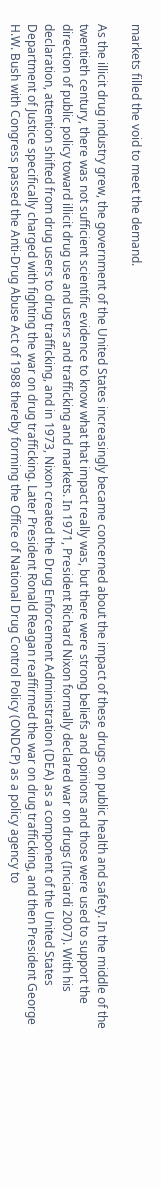markets filled the void to meet the demand.

As the illicit drug industry grew, the government of the United States increasingly became concerned about the impact of these drugs on public health and safety. In the middle of the twentieth century, there was not sufficient scientific evidence to know what that impact really was, but there were strong beliefs and opinions and those were used to support the direction of public policy toward illicit drug use and users and trafficking and markets. In 1971, President Richard Nixon formally declared war on drugs (Inciardi 2007). With his declaration, attention shifted from drug users to drug trafficking, and in 1973, Nixon created the Drug Enforcement Administration (DEA) as a component of the United States Department of Justice specifically charged with fighting the war on drug trafficking. Later President Ronald Reagan reaffirmed the war on drug trafficking, and then President George H.W. Bush with Congress passed the Anti-Drug Abuse Act of 1988 thereby forming the Office of National Drug Control Policy (ONDCP) as a policy agency to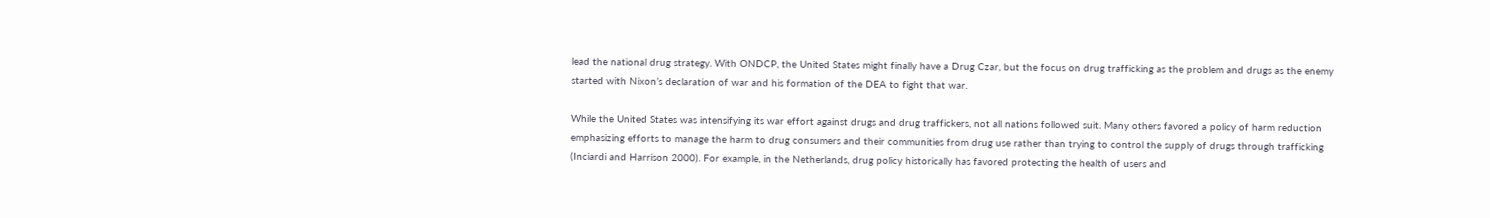lead the national drug strategy. With ONDCP, the United States might finally have a Drug Czar, but the focus on drug trafficking as the problem and drugs as the enemy started with Nixon’s declaration of war and his formation of the DEA to fight that war.

While the United States was intensifying its war effort against drugs and drug traffickers, not all nations followed suit. Many others favored a policy of harm reduction emphasizing efforts to manage the harm to drug consumers and their communities from drug use rather than trying to control the supply of drugs through trafficking (Inciardi and Harrison 2000). For example, in the Netherlands, drug policy historically has favored protecting the health of users and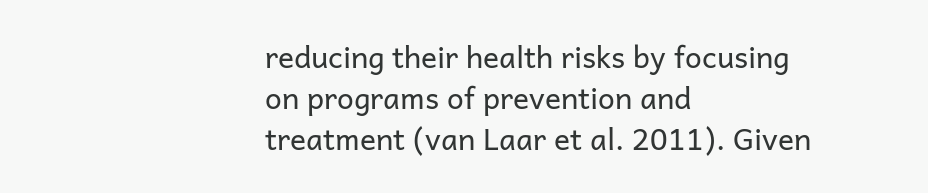reducing their health risks by focusing on programs of prevention and treatment (van Laar et al. 2011). Given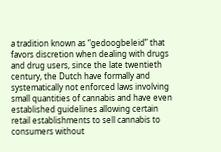a tradition known as “gedoogbeleid” that favors discretion when dealing with drugs and drug users, since the late twentieth century, the Dutch have formally and systematically not enforced laws involving small quantities of cannabis and have even established guidelines allowing certain retail establishments to sell cannabis to consumers without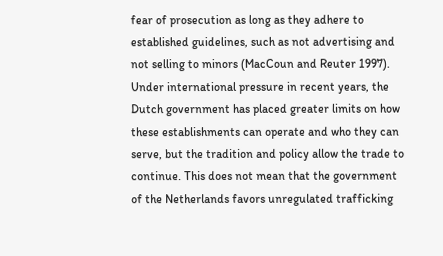fear of prosecution as long as they adhere to established guidelines, such as not advertising and not selling to minors (MacCoun and Reuter 1997). Under international pressure in recent years, the Dutch government has placed greater limits on how these establishments can operate and who they can serve, but the tradition and policy allow the trade to continue. This does not mean that the government of the Netherlands favors unregulated trafficking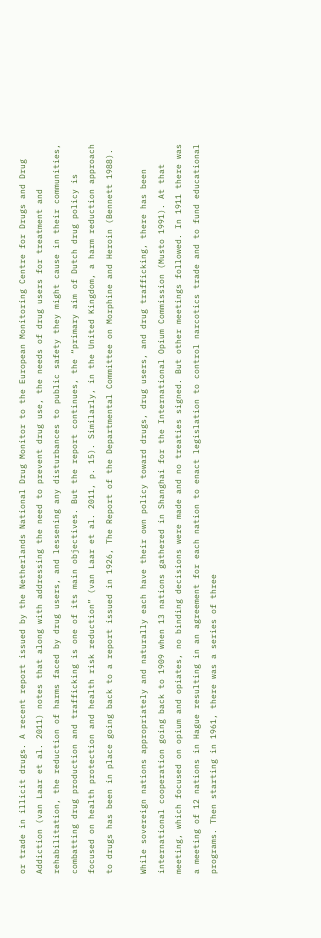or trade in illicit drugs. A recent report issued by the Netherlands National Drug Monitor to the European Monitoring Centre for Drugs and Drug Addiction (van Laar et al. 2011) notes that along with addressing the need to prevent drug use, the needs of drug users for treatment and rehabilitation, the reduction of harms faced by drug users, and lessening any disturbances to public safety they might cause in their communities, combatting drug production and trafficking is one of its main objectives. But the report continues, the “primary aim of Dutch drug policy is focused on health protection and health risk reduction” (van Laar et al. 2011, p. 15). Similarly, in the United Kingdom, a harm reduction approach to drugs has been in place going back to a report issued in 1926, The Report of the Departmental Committee on Morphine and Heroin (Bennett 1988).

While sovereign nations appropriately and naturally each have their own policy toward drugs, drug users, and drug trafficking, there has been international cooperation going back to 1909 when 13 nations gathered in Shanghai for the International Opium Commission (Musto 1991). At that meeting, which focused on opium and opiates, no binding decisions were made and no treaties signed. But other meetings followed. In 1911 there was a meeting of 12 nations in Hague resulting in an agreement for each nation to enact legislation to control narcotics trade and to fund educational programs. Then starting in 1961, there was a series of three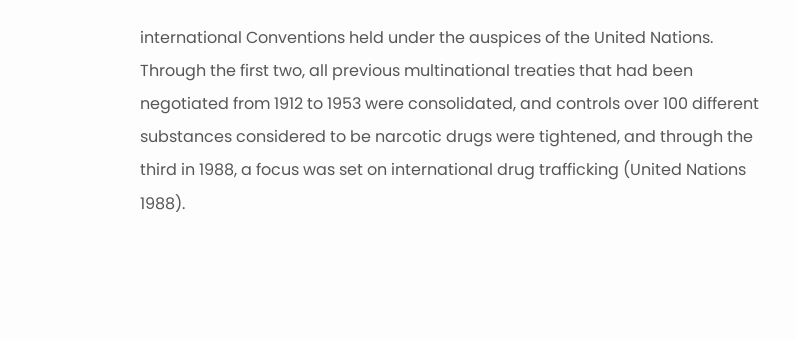international Conventions held under the auspices of the United Nations. Through the first two, all previous multinational treaties that had been negotiated from 1912 to 1953 were consolidated, and controls over 100 different substances considered to be narcotic drugs were tightened, and through the third in 1988, a focus was set on international drug trafficking (United Nations 1988).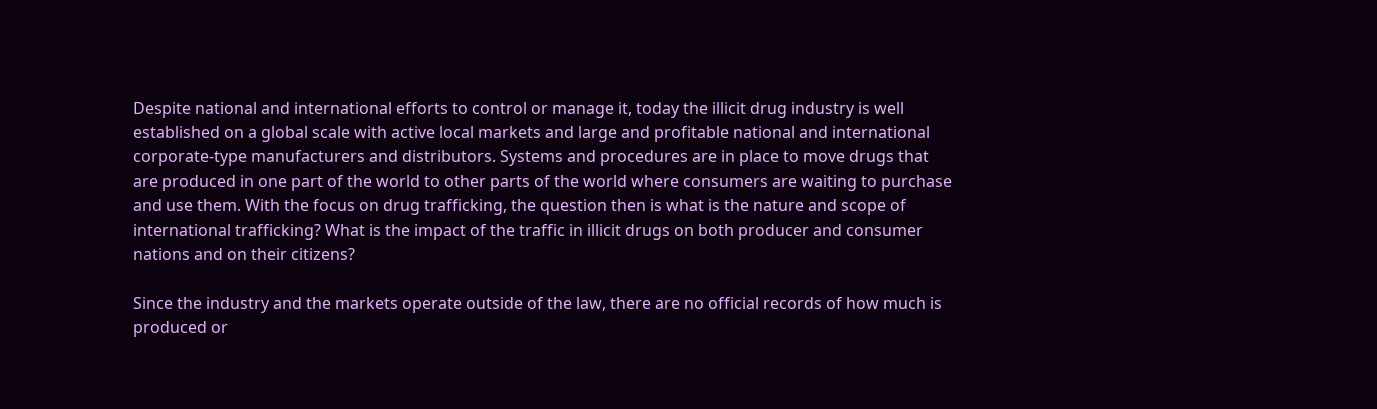Despite national and international efforts to control or manage it, today the illicit drug industry is well established on a global scale with active local markets and large and profitable national and international corporate-type manufacturers and distributors. Systems and procedures are in place to move drugs that are produced in one part of the world to other parts of the world where consumers are waiting to purchase and use them. With the focus on drug trafficking, the question then is what is the nature and scope of international trafficking? What is the impact of the traffic in illicit drugs on both producer and consumer nations and on their citizens?

Since the industry and the markets operate outside of the law, there are no official records of how much is produced or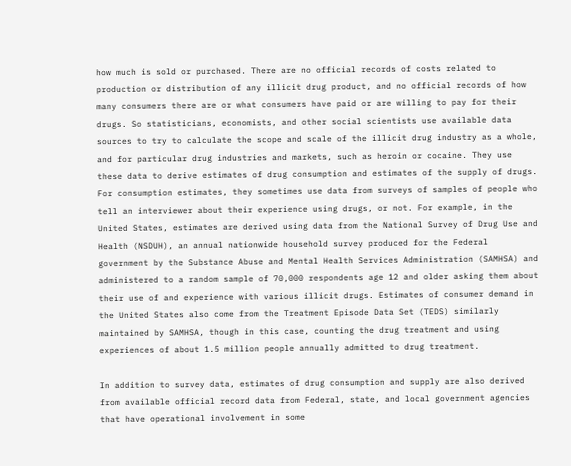how much is sold or purchased. There are no official records of costs related to production or distribution of any illicit drug product, and no official records of how many consumers there are or what consumers have paid or are willing to pay for their drugs. So statisticians, economists, and other social scientists use available data sources to try to calculate the scope and scale of the illicit drug industry as a whole, and for particular drug industries and markets, such as heroin or cocaine. They use these data to derive estimates of drug consumption and estimates of the supply of drugs. For consumption estimates, they sometimes use data from surveys of samples of people who tell an interviewer about their experience using drugs, or not. For example, in the United States, estimates are derived using data from the National Survey of Drug Use and Health (NSDUH), an annual nationwide household survey produced for the Federal government by the Substance Abuse and Mental Health Services Administration (SAMHSA) and administered to a random sample of 70,000 respondents age 12 and older asking them about their use of and experience with various illicit drugs. Estimates of consumer demand in the United States also come from the Treatment Episode Data Set (TEDS) similarly maintained by SAMHSA, though in this case, counting the drug treatment and using experiences of about 1.5 million people annually admitted to drug treatment.

In addition to survey data, estimates of drug consumption and supply are also derived from available official record data from Federal, state, and local government agencies that have operational involvement in some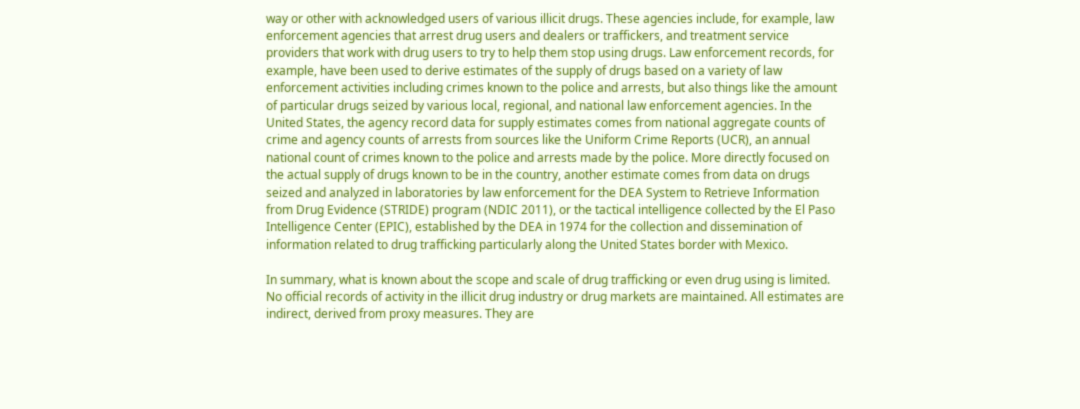way or other with acknowledged users of various illicit drugs. These agencies include, for example, law enforcement agencies that arrest drug users and dealers or traffickers, and treatment service providers that work with drug users to try to help them stop using drugs. Law enforcement records, for example, have been used to derive estimates of the supply of drugs based on a variety of law enforcement activities including crimes known to the police and arrests, but also things like the amount of particular drugs seized by various local, regional, and national law enforcement agencies. In the United States, the agency record data for supply estimates comes from national aggregate counts of crime and agency counts of arrests from sources like the Uniform Crime Reports (UCR), an annual national count of crimes known to the police and arrests made by the police. More directly focused on the actual supply of drugs known to be in the country, another estimate comes from data on drugs seized and analyzed in laboratories by law enforcement for the DEA System to Retrieve Information from Drug Evidence (STRIDE) program (NDIC 2011), or the tactical intelligence collected by the El Paso Intelligence Center (EPIC), established by the DEA in 1974 for the collection and dissemination of information related to drug trafficking particularly along the United States border with Mexico.

In summary, what is known about the scope and scale of drug trafficking or even drug using is limited. No official records of activity in the illicit drug industry or drug markets are maintained. All estimates are indirect, derived from proxy measures. They are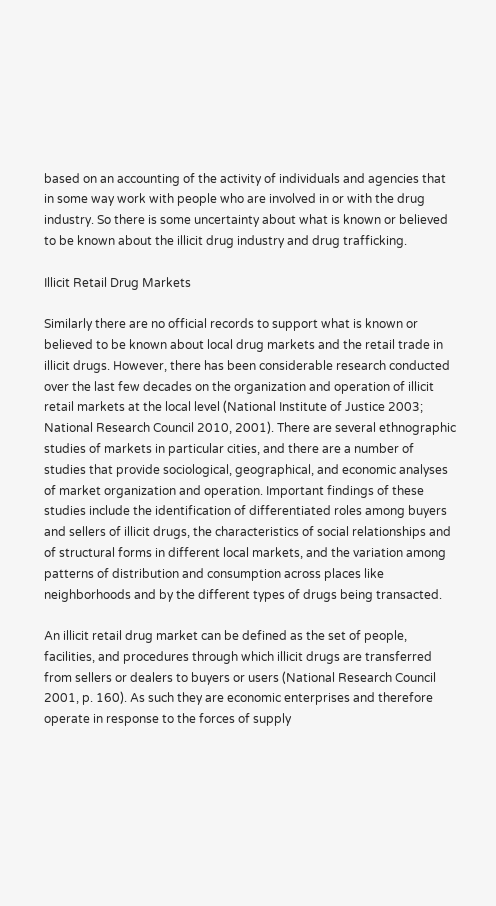based on an accounting of the activity of individuals and agencies that in some way work with people who are involved in or with the drug industry. So there is some uncertainty about what is known or believed to be known about the illicit drug industry and drug trafficking.

Illicit Retail Drug Markets

Similarly there are no official records to support what is known or believed to be known about local drug markets and the retail trade in illicit drugs. However, there has been considerable research conducted over the last few decades on the organization and operation of illicit retail markets at the local level (National Institute of Justice 2003; National Research Council 2010, 2001). There are several ethnographic studies of markets in particular cities, and there are a number of studies that provide sociological, geographical, and economic analyses of market organization and operation. Important findings of these studies include the identification of differentiated roles among buyers and sellers of illicit drugs, the characteristics of social relationships and of structural forms in different local markets, and the variation among patterns of distribution and consumption across places like neighborhoods and by the different types of drugs being transacted.

An illicit retail drug market can be defined as the set of people, facilities, and procedures through which illicit drugs are transferred from sellers or dealers to buyers or users (National Research Council 2001, p. 160). As such they are economic enterprises and therefore operate in response to the forces of supply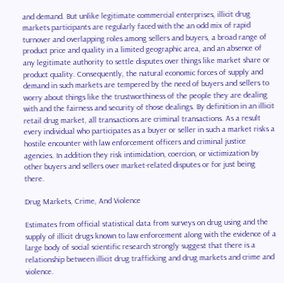and demand. But unlike legitimate commercial enterprises, illicit drug markets participants are regularly faced with the an odd mix of rapid turnover and overlapping roles among sellers and buyers, a broad range of product price and quality in a limited geographic area, and an absence of any legitimate authority to settle disputes over things like market share or product quality. Consequently, the natural economic forces of supply and demand in such markets are tempered by the need of buyers and sellers to worry about things like the trustworthiness of the people they are dealing with and the fairness and security of those dealings. By definition in an illicit retail drug market, all transactions are criminal transactions. As a result every individual who participates as a buyer or seller in such a market risks a hostile encounter with law enforcement officers and criminal justice agencies. In addition they risk intimidation, coercion, or victimization by other buyers and sellers over market-related disputes or for just being there.

Drug Markets, Crime, And Violence

Estimates from official statistical data from surveys on drug using and the supply of illicit drugs known to law enforcement along with the evidence of a large body of social scientific research strongly suggest that there is a relationship between illicit drug trafficking and drug markets and crime and violence.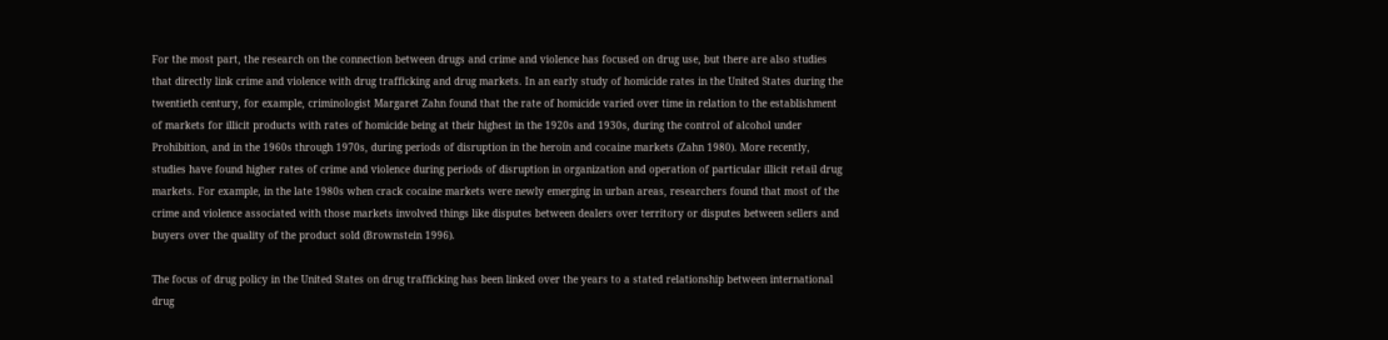For the most part, the research on the connection between drugs and crime and violence has focused on drug use, but there are also studies that directly link crime and violence with drug trafficking and drug markets. In an early study of homicide rates in the United States during the twentieth century, for example, criminologist Margaret Zahn found that the rate of homicide varied over time in relation to the establishment of markets for illicit products with rates of homicide being at their highest in the 1920s and 1930s, during the control of alcohol under Prohibition, and in the 1960s through 1970s, during periods of disruption in the heroin and cocaine markets (Zahn 1980). More recently, studies have found higher rates of crime and violence during periods of disruption in organization and operation of particular illicit retail drug markets. For example, in the late 1980s when crack cocaine markets were newly emerging in urban areas, researchers found that most of the crime and violence associated with those markets involved things like disputes between dealers over territory or disputes between sellers and buyers over the quality of the product sold (Brownstein 1996).

The focus of drug policy in the United States on drug trafficking has been linked over the years to a stated relationship between international drug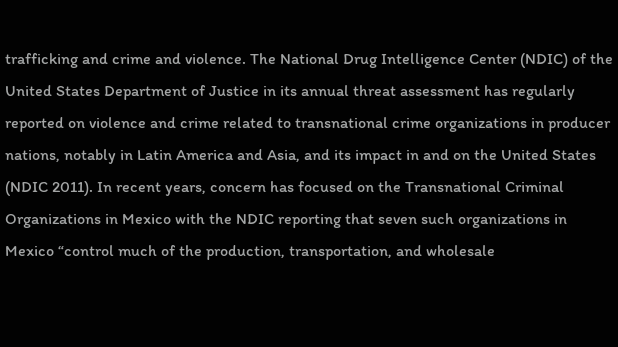trafficking and crime and violence. The National Drug Intelligence Center (NDIC) of the United States Department of Justice in its annual threat assessment has regularly reported on violence and crime related to transnational crime organizations in producer nations, notably in Latin America and Asia, and its impact in and on the United States (NDIC 2011). In recent years, concern has focused on the Transnational Criminal Organizations in Mexico with the NDIC reporting that seven such organizations in Mexico “control much of the production, transportation, and wholesale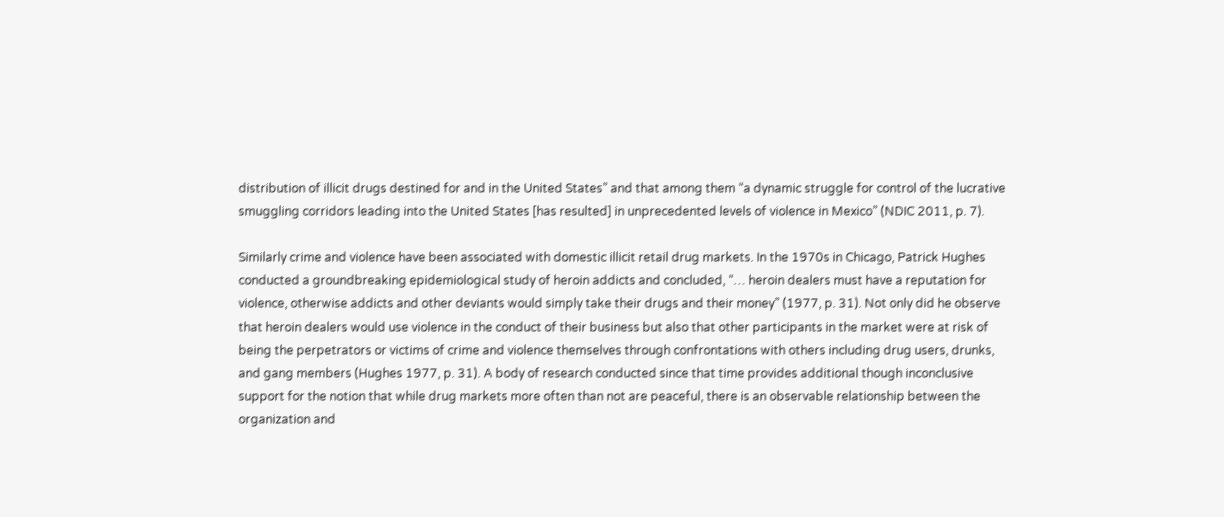distribution of illicit drugs destined for and in the United States” and that among them “a dynamic struggle for control of the lucrative smuggling corridors leading into the United States [has resulted] in unprecedented levels of violence in Mexico” (NDIC 2011, p. 7).

Similarly crime and violence have been associated with domestic illicit retail drug markets. In the 1970s in Chicago, Patrick Hughes conducted a groundbreaking epidemiological study of heroin addicts and concluded, “… heroin dealers must have a reputation for violence, otherwise addicts and other deviants would simply take their drugs and their money” (1977, p. 31). Not only did he observe that heroin dealers would use violence in the conduct of their business but also that other participants in the market were at risk of being the perpetrators or victims of crime and violence themselves through confrontations with others including drug users, drunks, and gang members (Hughes 1977, p. 31). A body of research conducted since that time provides additional though inconclusive support for the notion that while drug markets more often than not are peaceful, there is an observable relationship between the organization and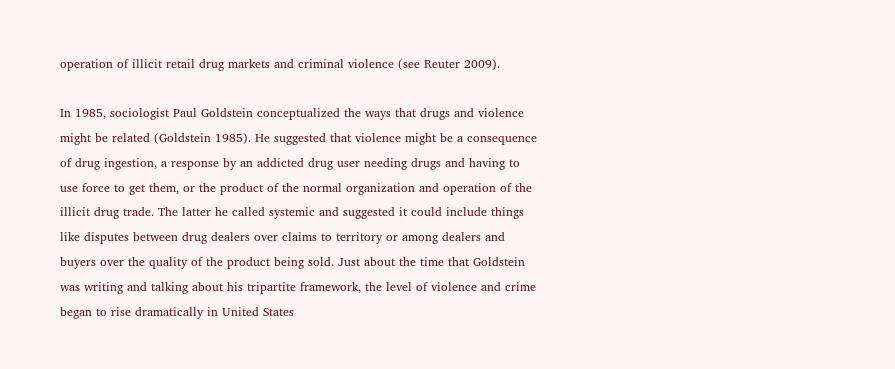operation of illicit retail drug markets and criminal violence (see Reuter 2009).

In 1985, sociologist Paul Goldstein conceptualized the ways that drugs and violence might be related (Goldstein 1985). He suggested that violence might be a consequence of drug ingestion, a response by an addicted drug user needing drugs and having to use force to get them, or the product of the normal organization and operation of the illicit drug trade. The latter he called systemic and suggested it could include things like disputes between drug dealers over claims to territory or among dealers and buyers over the quality of the product being sold. Just about the time that Goldstein was writing and talking about his tripartite framework, the level of violence and crime began to rise dramatically in United States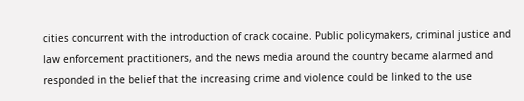cities concurrent with the introduction of crack cocaine. Public policymakers, criminal justice and law enforcement practitioners, and the news media around the country became alarmed and responded in the belief that the increasing crime and violence could be linked to the use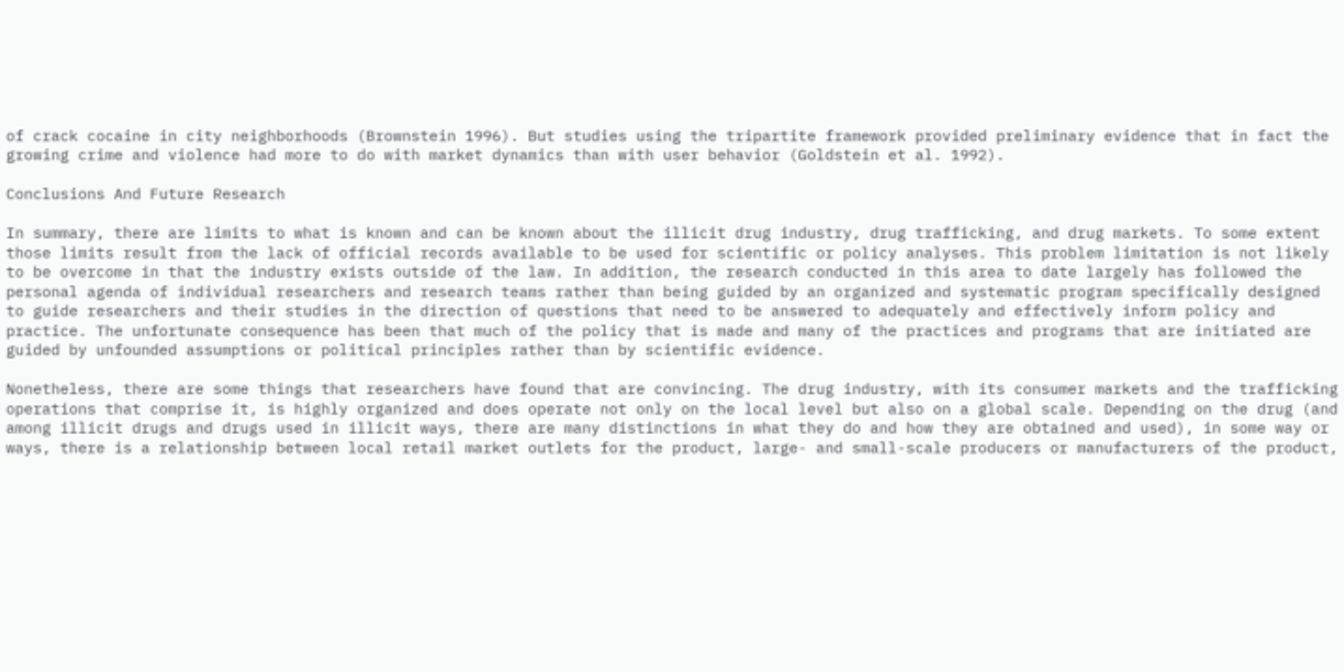of crack cocaine in city neighborhoods (Brownstein 1996). But studies using the tripartite framework provided preliminary evidence that in fact the growing crime and violence had more to do with market dynamics than with user behavior (Goldstein et al. 1992).

Conclusions And Future Research

In summary, there are limits to what is known and can be known about the illicit drug industry, drug trafficking, and drug markets. To some extent those limits result from the lack of official records available to be used for scientific or policy analyses. This problem limitation is not likely to be overcome in that the industry exists outside of the law. In addition, the research conducted in this area to date largely has followed the personal agenda of individual researchers and research teams rather than being guided by an organized and systematic program specifically designed to guide researchers and their studies in the direction of questions that need to be answered to adequately and effectively inform policy and practice. The unfortunate consequence has been that much of the policy that is made and many of the practices and programs that are initiated are guided by unfounded assumptions or political principles rather than by scientific evidence.

Nonetheless, there are some things that researchers have found that are convincing. The drug industry, with its consumer markets and the trafficking operations that comprise it, is highly organized and does operate not only on the local level but also on a global scale. Depending on the drug (and among illicit drugs and drugs used in illicit ways, there are many distinctions in what they do and how they are obtained and used), in some way or ways, there is a relationship between local retail market outlets for the product, large- and small-scale producers or manufacturers of the product,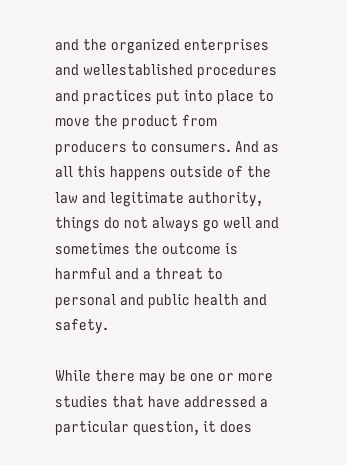and the organized enterprises and wellestablished procedures and practices put into place to move the product from producers to consumers. And as all this happens outside of the law and legitimate authority, things do not always go well and sometimes the outcome is harmful and a threat to personal and public health and safety.

While there may be one or more studies that have addressed a particular question, it does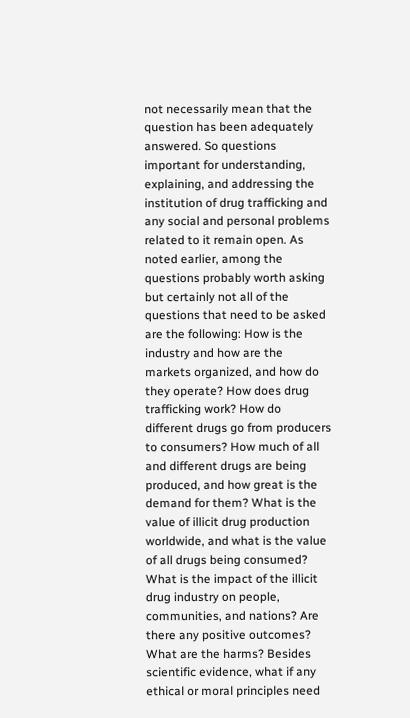not necessarily mean that the question has been adequately answered. So questions important for understanding, explaining, and addressing the institution of drug trafficking and any social and personal problems related to it remain open. As noted earlier, among the questions probably worth asking but certainly not all of the questions that need to be asked are the following: How is the industry and how are the markets organized, and how do they operate? How does drug trafficking work? How do different drugs go from producers to consumers? How much of all and different drugs are being produced, and how great is the demand for them? What is the value of illicit drug production worldwide, and what is the value of all drugs being consumed? What is the impact of the illicit drug industry on people, communities, and nations? Are there any positive outcomes? What are the harms? Besides scientific evidence, what if any ethical or moral principles need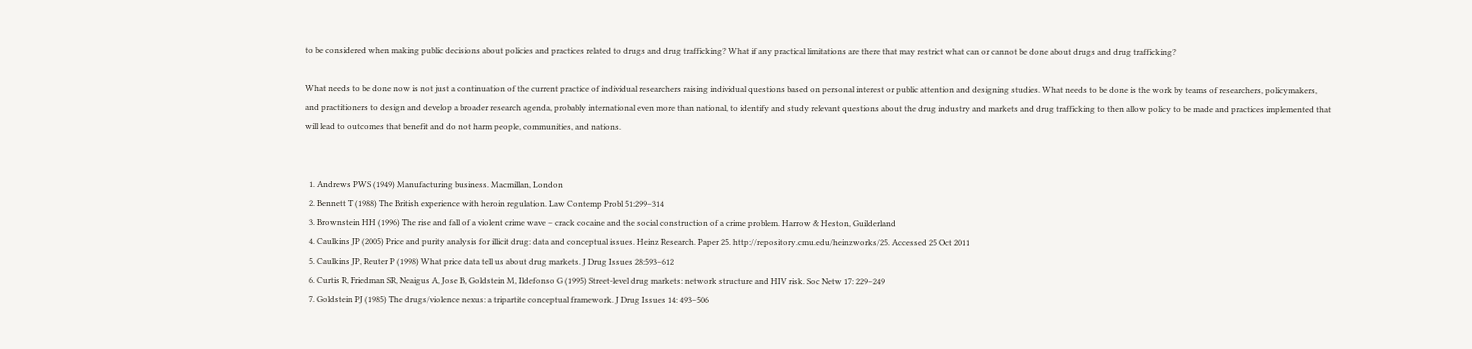to be considered when making public decisions about policies and practices related to drugs and drug trafficking? What if any practical limitations are there that may restrict what can or cannot be done about drugs and drug trafficking?

What needs to be done now is not just a continuation of the current practice of individual researchers raising individual questions based on personal interest or public attention and designing studies. What needs to be done is the work by teams of researchers, policymakers, and practitioners to design and develop a broader research agenda, probably international even more than national, to identify and study relevant questions about the drug industry and markets and drug trafficking to then allow policy to be made and practices implemented that will lead to outcomes that benefit and do not harm people, communities, and nations.


  1. Andrews PWS (1949) Manufacturing business. Macmillan, London
  2. Bennett T (1988) The British experience with heroin regulation. Law Contemp Probl 51:299–314
  3. Brownstein HH (1996) The rise and fall of a violent crime wave – crack cocaine and the social construction of a crime problem. Harrow & Heston, Guilderland
  4. Caulkins JP (2005) Price and purity analysis for illicit drug: data and conceptual issues. Heinz Research. Paper 25. http://repository.cmu.edu/heinzworks/25. Accessed 25 Oct 2011
  5. Caulkins JP, Reuter P (1998) What price data tell us about drug markets. J Drug Issues 28:593–612
  6. Curtis R, Friedman SR, Neaigus A, Jose B, Goldstein M, Ildefonso G (1995) Street-level drug markets: network structure and HIV risk. Soc Netw 17: 229–249
  7. Goldstein PJ (1985) The drugs/violence nexus: a tripartite conceptual framework. J Drug Issues 14: 493–506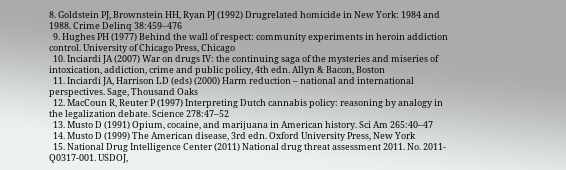8. Goldstein PJ, Brownstein HH, Ryan PJ (1992) Drugrelated homicide in New York: 1984 and 1988. Crime Delinq 38:459–476
  9. Hughes PH (1977) Behind the wall of respect: community experiments in heroin addiction control. University of Chicago Press, Chicago
  10. Inciardi JA (2007) War on drugs IV: the continuing saga of the mysteries and miseries of intoxication, addiction, crime and public policy, 4th edn. Allyn & Bacon, Boston
  11. Inciardi JA, Harrison LD (eds) (2000) Harm reduction – national and international perspectives. Sage, Thousand Oaks
  12. MacCoun R, Reuter P (1997) Interpreting Dutch cannabis policy: reasoning by analogy in the legalization debate. Science 278:47–52
  13. Musto D (1991) Opium, cocaine, and marijuana in American history. Sci Am 265:40–47
  14. Musto D (1999) The American disease, 3rd edn. Oxford University Press, New York
  15. National Drug Intelligence Center (2011) National drug threat assessment 2011. No. 2011-Q0317-001. USDOJ,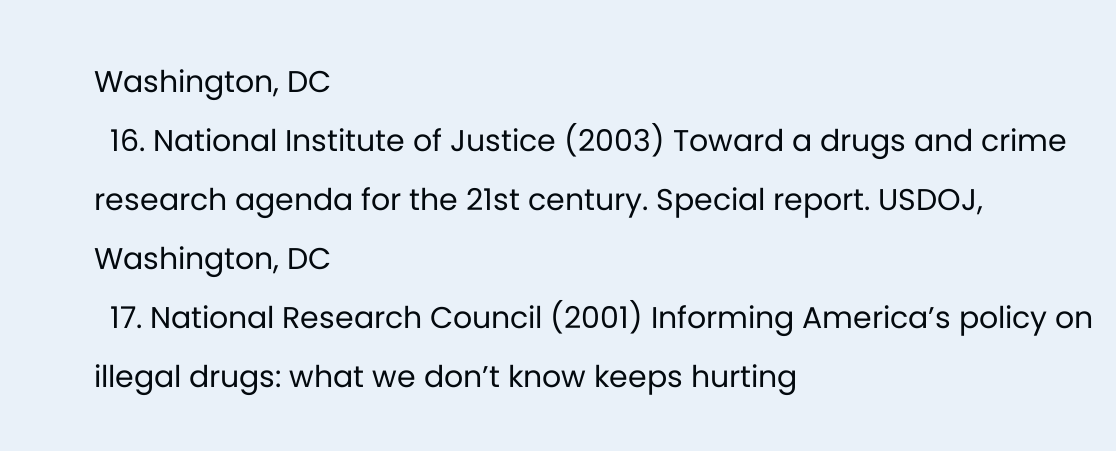Washington, DC
  16. National Institute of Justice (2003) Toward a drugs and crime research agenda for the 21st century. Special report. USDOJ, Washington, DC
  17. National Research Council (2001) Informing America’s policy on illegal drugs: what we don’t know keeps hurting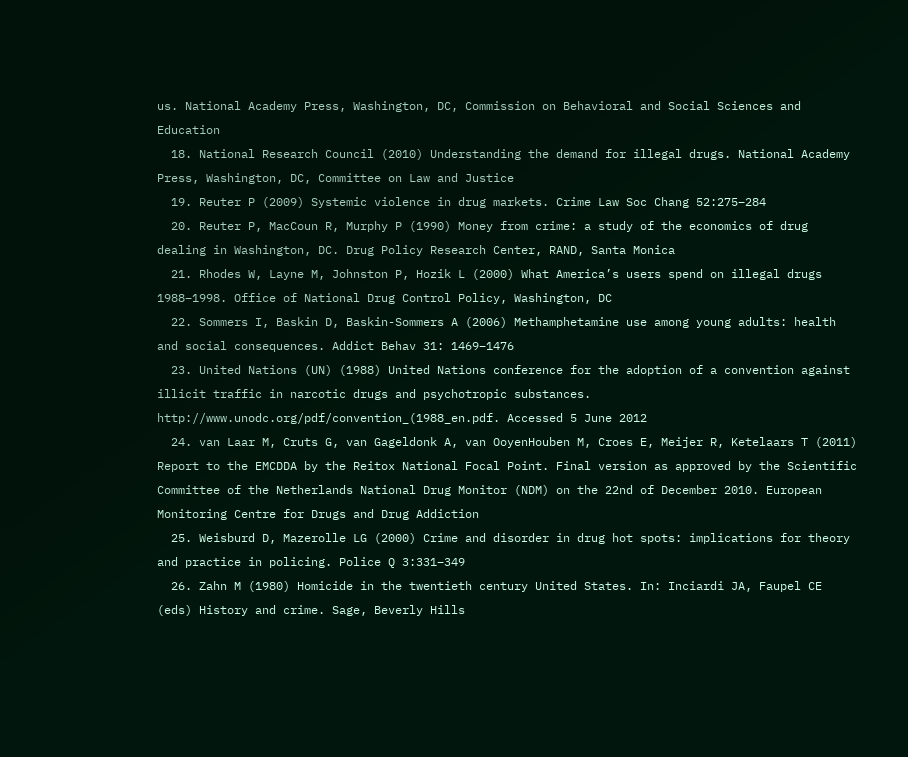us. National Academy Press, Washington, DC, Commission on Behavioral and Social Sciences and Education
  18. National Research Council (2010) Understanding the demand for illegal drugs. National Academy Press, Washington, DC, Committee on Law and Justice
  19. Reuter P (2009) Systemic violence in drug markets. Crime Law Soc Chang 52:275–284
  20. Reuter P, MacCoun R, Murphy P (1990) Money from crime: a study of the economics of drug dealing in Washington, DC. Drug Policy Research Center, RAND, Santa Monica
  21. Rhodes W, Layne M, Johnston P, Hozik L (2000) What America’s users spend on illegal drugs 1988–1998. Office of National Drug Control Policy, Washington, DC
  22. Sommers I, Baskin D, Baskin-Sommers A (2006) Methamphetamine use among young adults: health and social consequences. Addict Behav 31: 1469–1476
  23. United Nations (UN) (1988) United Nations conference for the adoption of a convention against illicit traffic in narcotic drugs and psychotropic substances. http://www.unodc.org/pdf/convention_(1988_en.pdf. Accessed 5 June 2012
  24. van Laar M, Cruts G, van Gageldonk A, van OoyenHouben M, Croes E, Meijer R, Ketelaars T (2011) Report to the EMCDDA by the Reitox National Focal Point. Final version as approved by the Scientific Committee of the Netherlands National Drug Monitor (NDM) on the 22nd of December 2010. European Monitoring Centre for Drugs and Drug Addiction
  25. Weisburd D, Mazerolle LG (2000) Crime and disorder in drug hot spots: implications for theory and practice in policing. Police Q 3:331–349
  26. Zahn M (1980) Homicide in the twentieth century United States. In: Inciardi JA, Faupel CE (eds) History and crime. Sage, Beverly Hills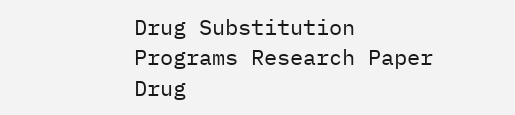Drug Substitution Programs Research Paper
Drug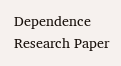Dependence Research Paper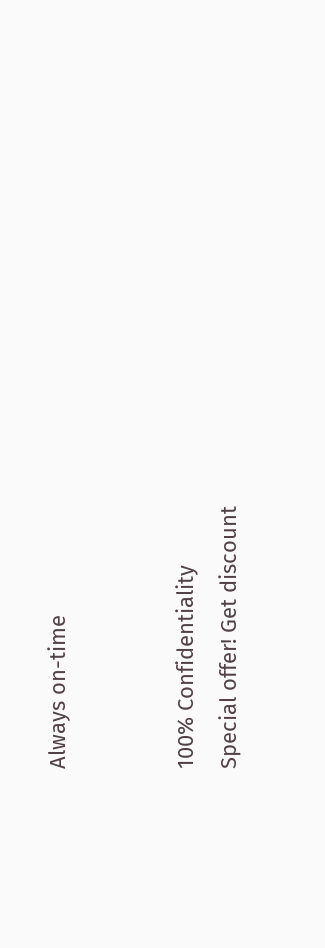Always on-time


100% Confidentiality
Special offer! Get discount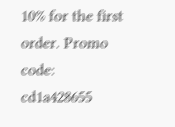10% for the first order. Promo code: cd1a428655